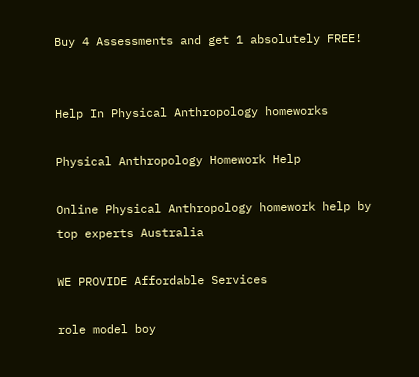Buy 4 Assessments and get 1 absolutely FREE!


Help In Physical Anthropology homeworks

Physical Anthropology Homework Help

Online Physical Anthropology homework help by top experts Australia

WE PROVIDE Affordable Services

role model boy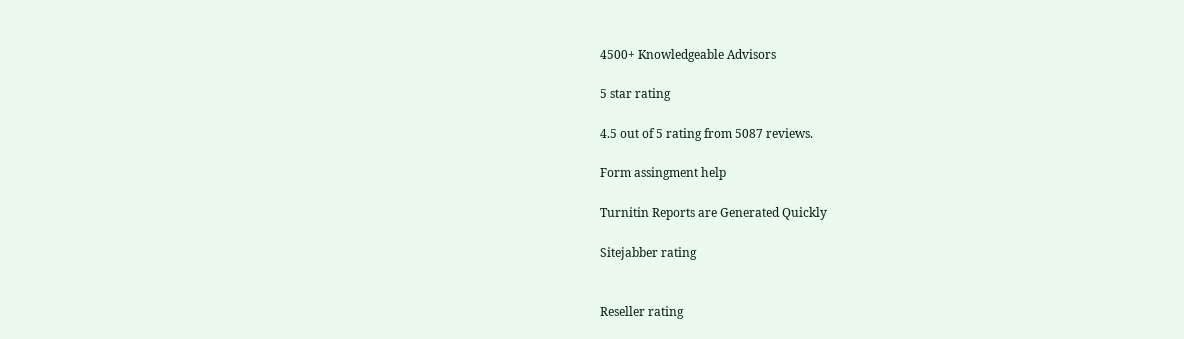4500+ Knowledgeable Advisors

5 star rating

4.5 out of 5 rating from 5087 reviews.

Form assingment help

Turnitin Reports are Generated Quickly

Sitejabber rating


Reseller rating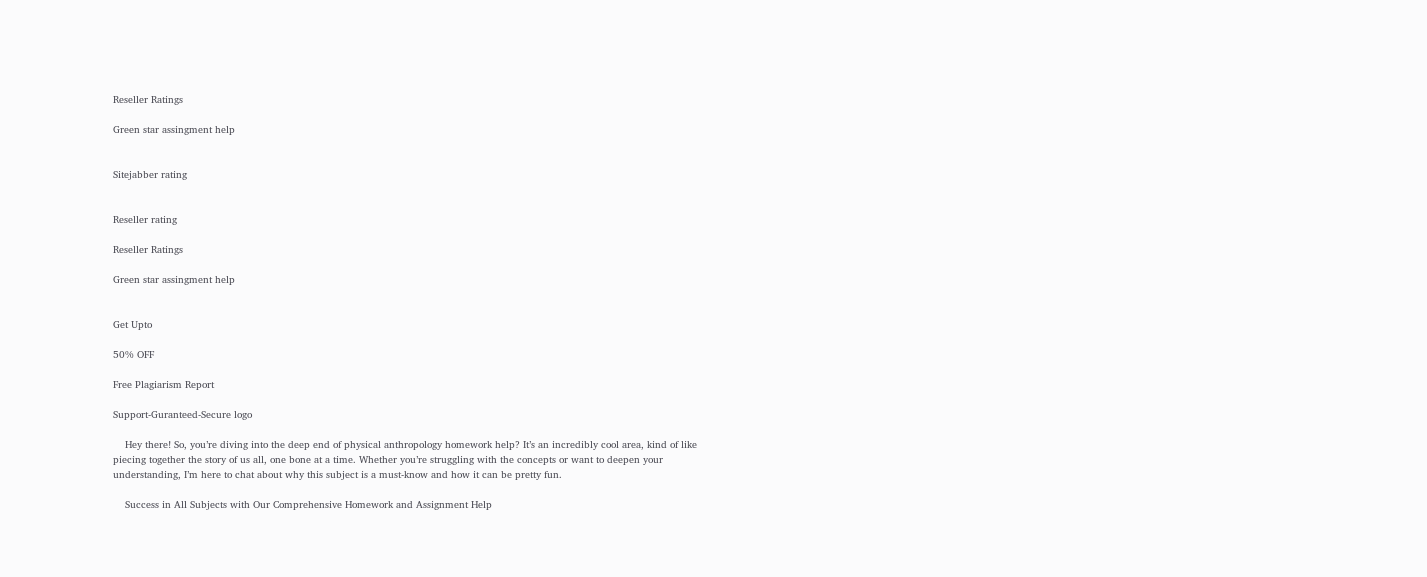Reseller Ratings

Green star assingment help


Sitejabber rating


Reseller rating

Reseller Ratings

Green star assingment help


Get Upto

50% OFF

Free Plagiarism Report

Support-Guranteed-Secure logo

    Hey there! So, you’re diving into the deep end of physical anthropology homework help? It’s an incredibly cool area, kind of like piecing together the story of us all, one bone at a time. Whether you’re struggling with the concepts or want to deepen your understanding, I’m here to chat about why this subject is a must-know and how it can be pretty fun.

    Success in All Subjects with Our Comprehensive Homework and Assignment Help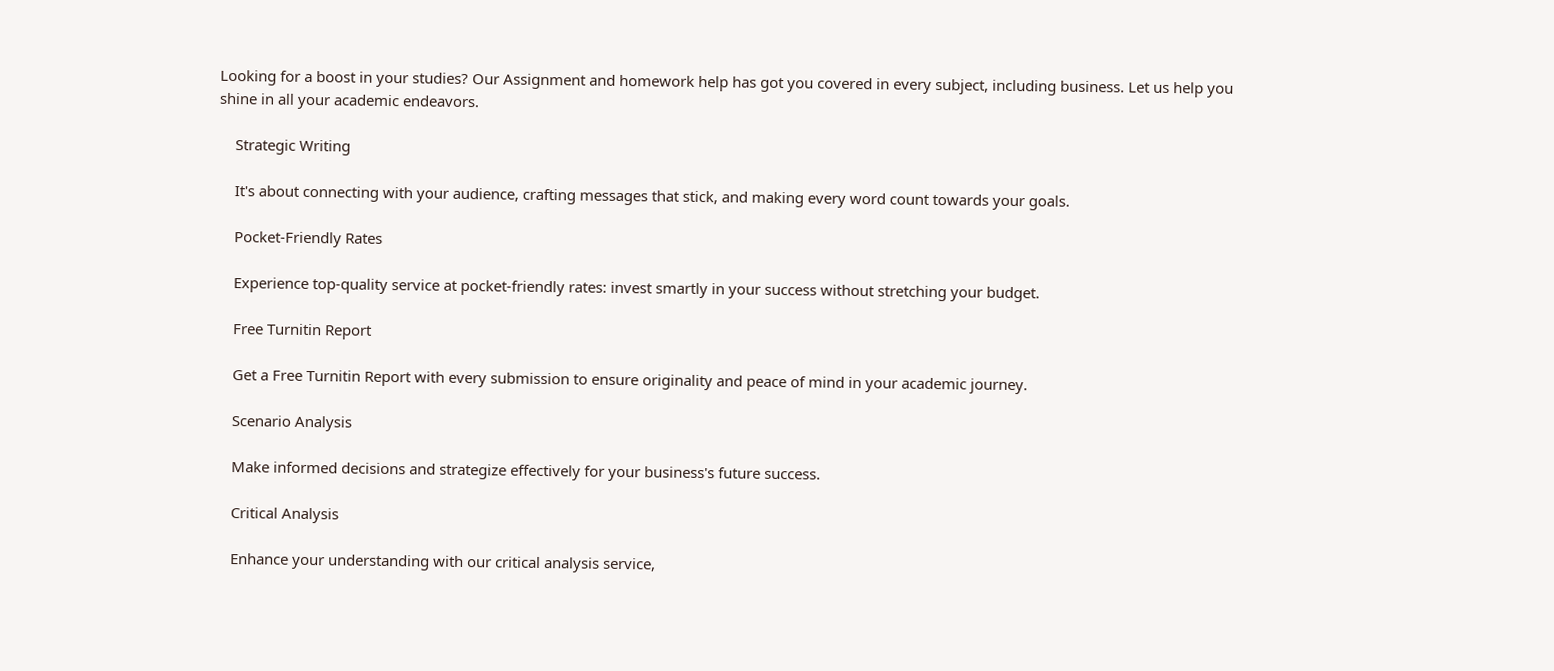Looking for a boost in your studies? Our Assignment and homework help has got you covered in every subject, including business. Let us help you shine in all your academic endeavors.

    Strategic Writing

    It's about connecting with your audience, crafting messages that stick, and making every word count towards your goals.

    Pocket-Friendly Rates

    Experience top-quality service at pocket-friendly rates: invest smartly in your success without stretching your budget.

    Free Turnitin Report

    Get a Free Turnitin Report with every submission to ensure originality and peace of mind in your academic journey.

    Scenario Analysis

    Make informed decisions and strategize effectively for your business's future success.

    Critical Analysis

    Enhance your understanding with our critical analysis service,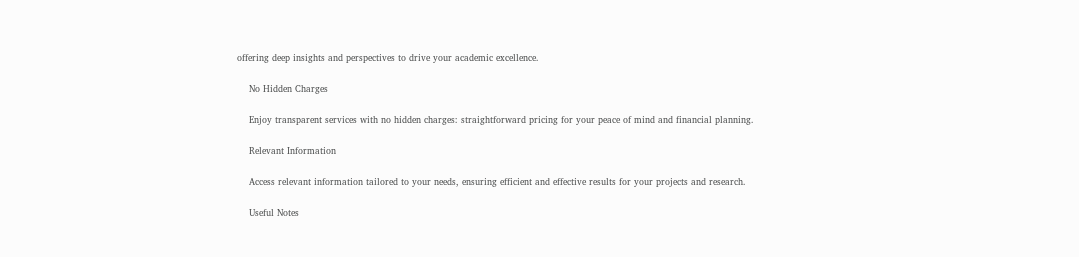offering deep insights and perspectives to drive your academic excellence.

    No Hidden Charges

    Enjoy transparent services with no hidden charges: straightforward pricing for your peace of mind and financial planning.

    Relevant Information

    Access relevant information tailored to your needs, ensuring efficient and effective results for your projects and research.

    Useful Notes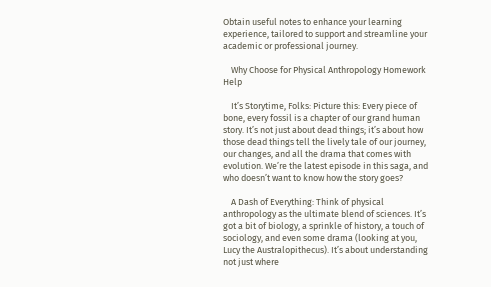Obtain useful notes to enhance your learning experience, tailored to support and streamline your academic or professional journey.

    Why Choose for Physical Anthropology Homework Help

    It’s Storytime, Folks: Picture this: Every piece of bone, every fossil is a chapter of our grand human story. It’s not just about dead things; it’s about how those dead things tell the lively tale of our journey, our changes, and all the drama that comes with evolution. We’re the latest episode in this saga, and who doesn’t want to know how the story goes?

    A Dash of Everything: Think of physical anthropology as the ultimate blend of sciences. It’s got a bit of biology, a sprinkle of history, a touch of sociology, and even some drama (looking at you, Lucy the Australopithecus). It’s about understanding not just where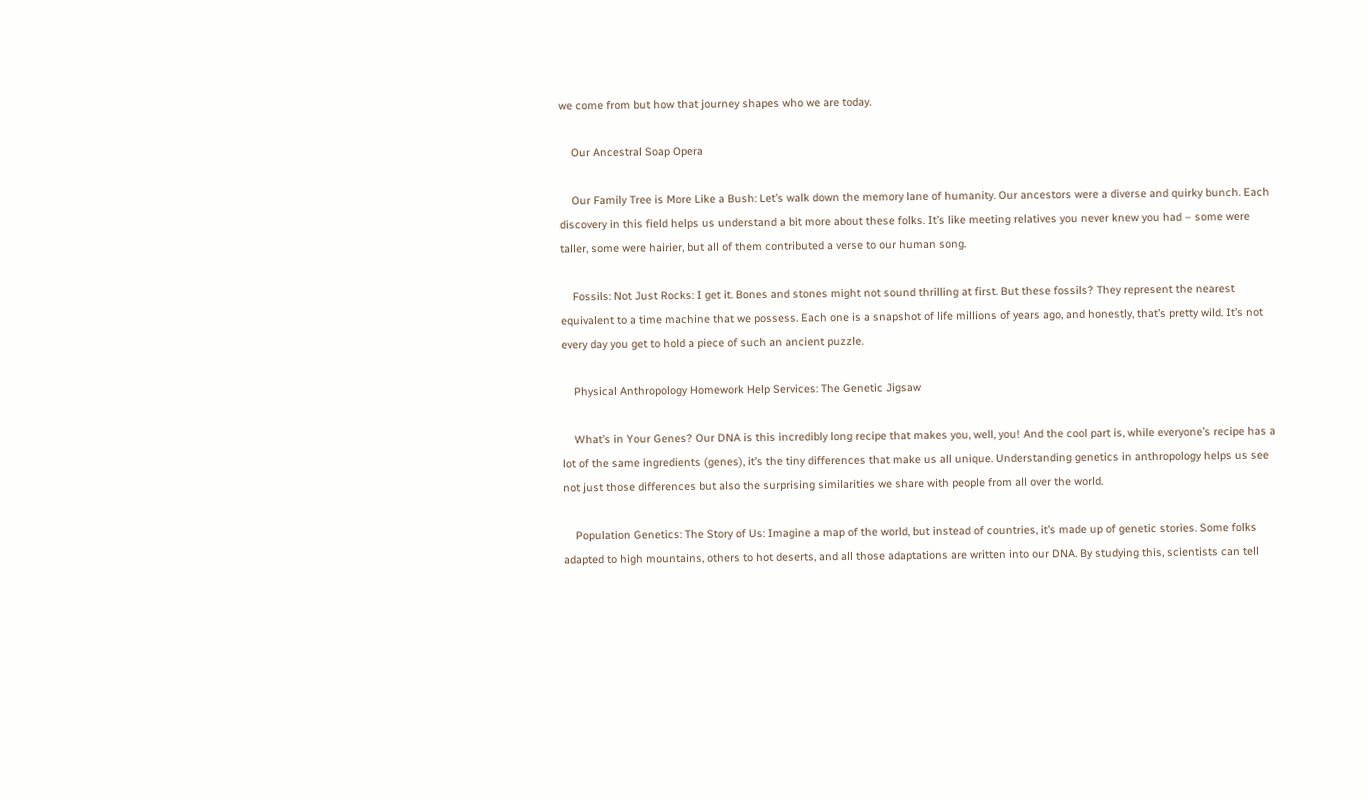we come from but how that journey shapes who we are today.

    Our Ancestral Soap Opera

    Our Family Tree is More Like a Bush: Let’s walk down the memory lane of humanity. Our ancestors were a diverse and quirky bunch. Each discovery in this field helps us understand a bit more about these folks. It’s like meeting relatives you never knew you had – some were taller, some were hairier, but all of them contributed a verse to our human song.

    Fossils: Not Just Rocks: I get it. Bones and stones might not sound thrilling at first. But these fossils? They represent the nearest equivalent to a time machine that we possess. Each one is a snapshot of life millions of years ago, and honestly, that’s pretty wild. It’s not every day you get to hold a piece of such an ancient puzzle.

    Physical Anthropology Homework Help Services: The Genetic Jigsaw

    What’s in Your Genes? Our DNA is this incredibly long recipe that makes you, well, you! And the cool part is, while everyone’s recipe has a lot of the same ingredients (genes), it’s the tiny differences that make us all unique. Understanding genetics in anthropology helps us see not just those differences but also the surprising similarities we share with people from all over the world.

    Population Genetics: The Story of Us: Imagine a map of the world, but instead of countries, it’s made up of genetic stories. Some folks adapted to high mountains, others to hot deserts, and all those adaptations are written into our DNA. By studying this, scientists can tell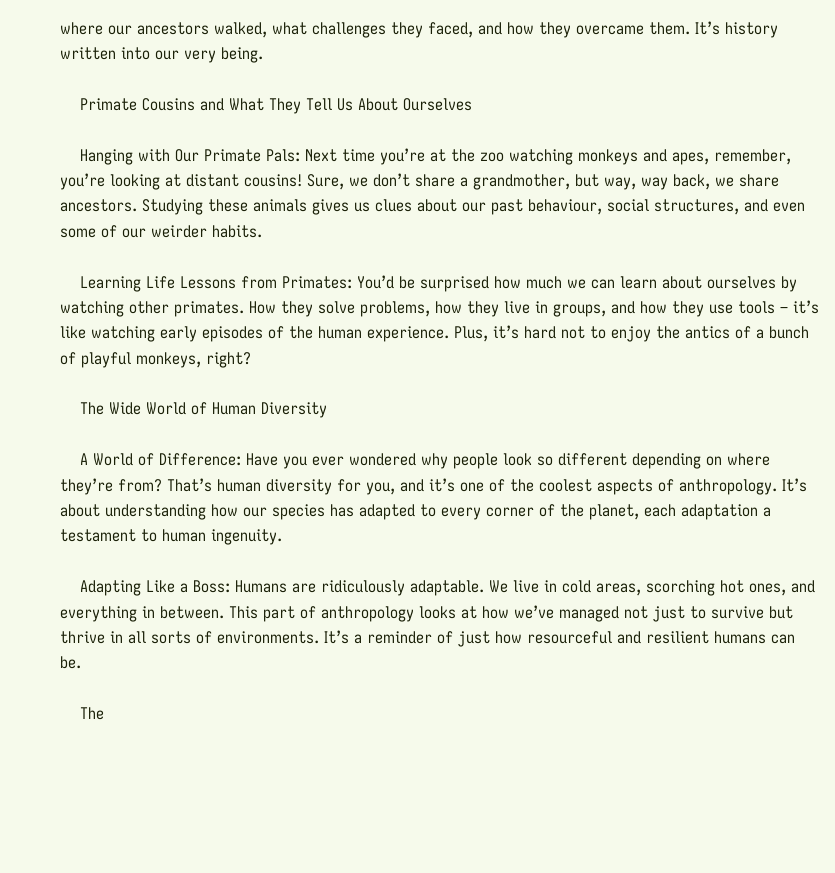where our ancestors walked, what challenges they faced, and how they overcame them. It’s history written into our very being.

    Primate Cousins and What They Tell Us About Ourselves

    Hanging with Our Primate Pals: Next time you’re at the zoo watching monkeys and apes, remember, you’re looking at distant cousins! Sure, we don’t share a grandmother, but way, way back, we share ancestors. Studying these animals gives us clues about our past behaviour, social structures, and even some of our weirder habits.

    Learning Life Lessons from Primates: You’d be surprised how much we can learn about ourselves by watching other primates. How they solve problems, how they live in groups, and how they use tools – it’s like watching early episodes of the human experience. Plus, it’s hard not to enjoy the antics of a bunch of playful monkeys, right?

    The Wide World of Human Diversity

    A World of Difference: Have you ever wondered why people look so different depending on where they’re from? That’s human diversity for you, and it’s one of the coolest aspects of anthropology. It’s about understanding how our species has adapted to every corner of the planet, each adaptation a testament to human ingenuity.

    Adapting Like a Boss: Humans are ridiculously adaptable. We live in cold areas, scorching hot ones, and everything in between. This part of anthropology looks at how we’ve managed not just to survive but thrive in all sorts of environments. It’s a reminder of just how resourceful and resilient humans can be.

    The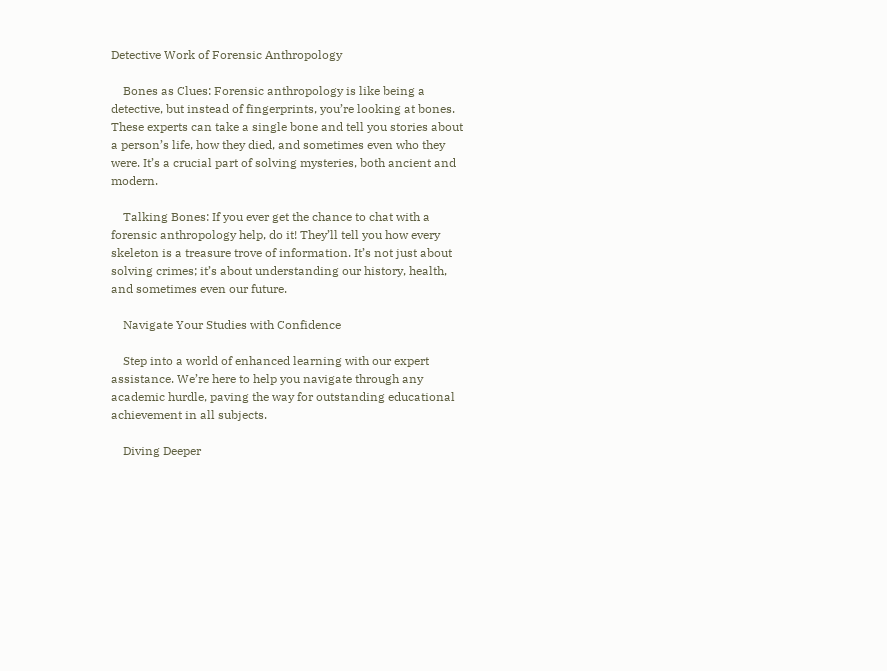Detective Work of Forensic Anthropology

    Bones as Clues: Forensic anthropology is like being a detective, but instead of fingerprints, you’re looking at bones. These experts can take a single bone and tell you stories about a person’s life, how they died, and sometimes even who they were. It’s a crucial part of solving mysteries, both ancient and modern.

    Talking Bones: If you ever get the chance to chat with a forensic anthropology help, do it! They’ll tell you how every skeleton is a treasure trove of information. It’s not just about solving crimes; it’s about understanding our history, health, and sometimes even our future.

    Navigate Your Studies with Confidence

    Step into a world of enhanced learning with our expert assistance. We’re here to help you navigate through any academic hurdle, paving the way for outstanding educational achievement in all subjects.

    Diving Deeper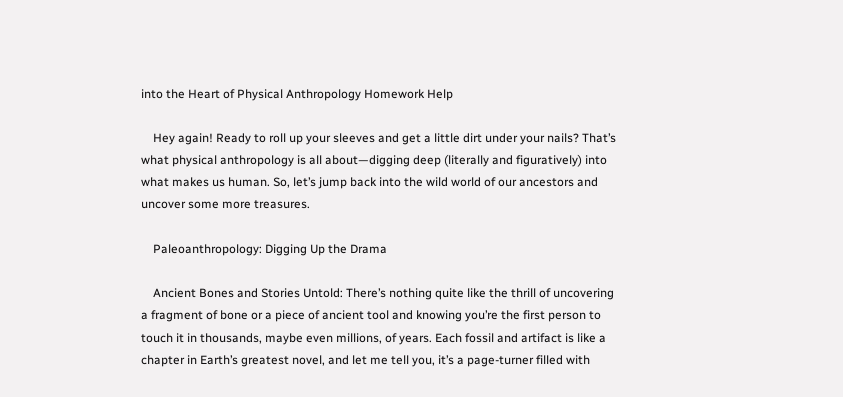into the Heart of Physical Anthropology Homework Help

    Hey again! Ready to roll up your sleeves and get a little dirt under your nails? That’s what physical anthropology is all about—digging deep (literally and figuratively) into what makes us human. So, let’s jump back into the wild world of our ancestors and uncover some more treasures.

    Paleoanthropology: Digging Up the Drama

    Ancient Bones and Stories Untold: There’s nothing quite like the thrill of uncovering a fragment of bone or a piece of ancient tool and knowing you’re the first person to touch it in thousands, maybe even millions, of years. Each fossil and artifact is like a chapter in Earth’s greatest novel, and let me tell you, it’s a page-turner filled with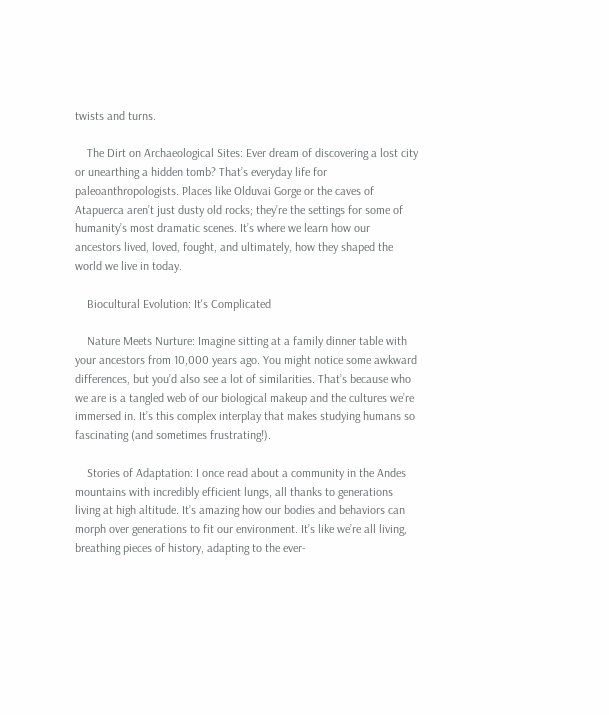twists and turns.

    The Dirt on Archaeological Sites: Ever dream of discovering a lost city or unearthing a hidden tomb? That’s everyday life for paleoanthropologists. Places like Olduvai Gorge or the caves of Atapuerca aren’t just dusty old rocks; they’re the settings for some of humanity’s most dramatic scenes. It’s where we learn how our ancestors lived, loved, fought, and ultimately, how they shaped the world we live in today.

    Biocultural Evolution: It's Complicated

    Nature Meets Nurture: Imagine sitting at a family dinner table with your ancestors from 10,000 years ago. You might notice some awkward differences, but you’d also see a lot of similarities. That’s because who we are is a tangled web of our biological makeup and the cultures we’re immersed in. It’s this complex interplay that makes studying humans so fascinating (and sometimes frustrating!).

    Stories of Adaptation: I once read about a community in the Andes mountains with incredibly efficient lungs, all thanks to generations living at high altitude. It’s amazing how our bodies and behaviors can morph over generations to fit our environment. It’s like we’re all living, breathing pieces of history, adapting to the ever-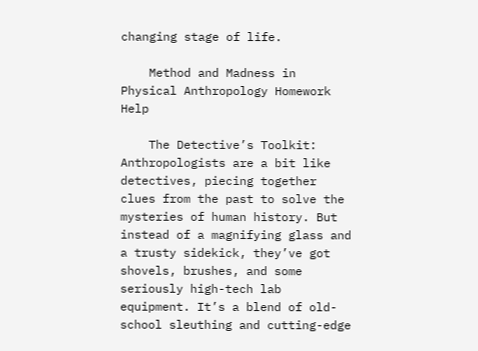changing stage of life.

    Method and Madness in Physical Anthropology Homework Help

    The Detective’s Toolkit: Anthropologists are a bit like detectives, piecing together clues from the past to solve the mysteries of human history. But instead of a magnifying glass and a trusty sidekick, they’ve got shovels, brushes, and some seriously high-tech lab equipment. It’s a blend of old-school sleuthing and cutting-edge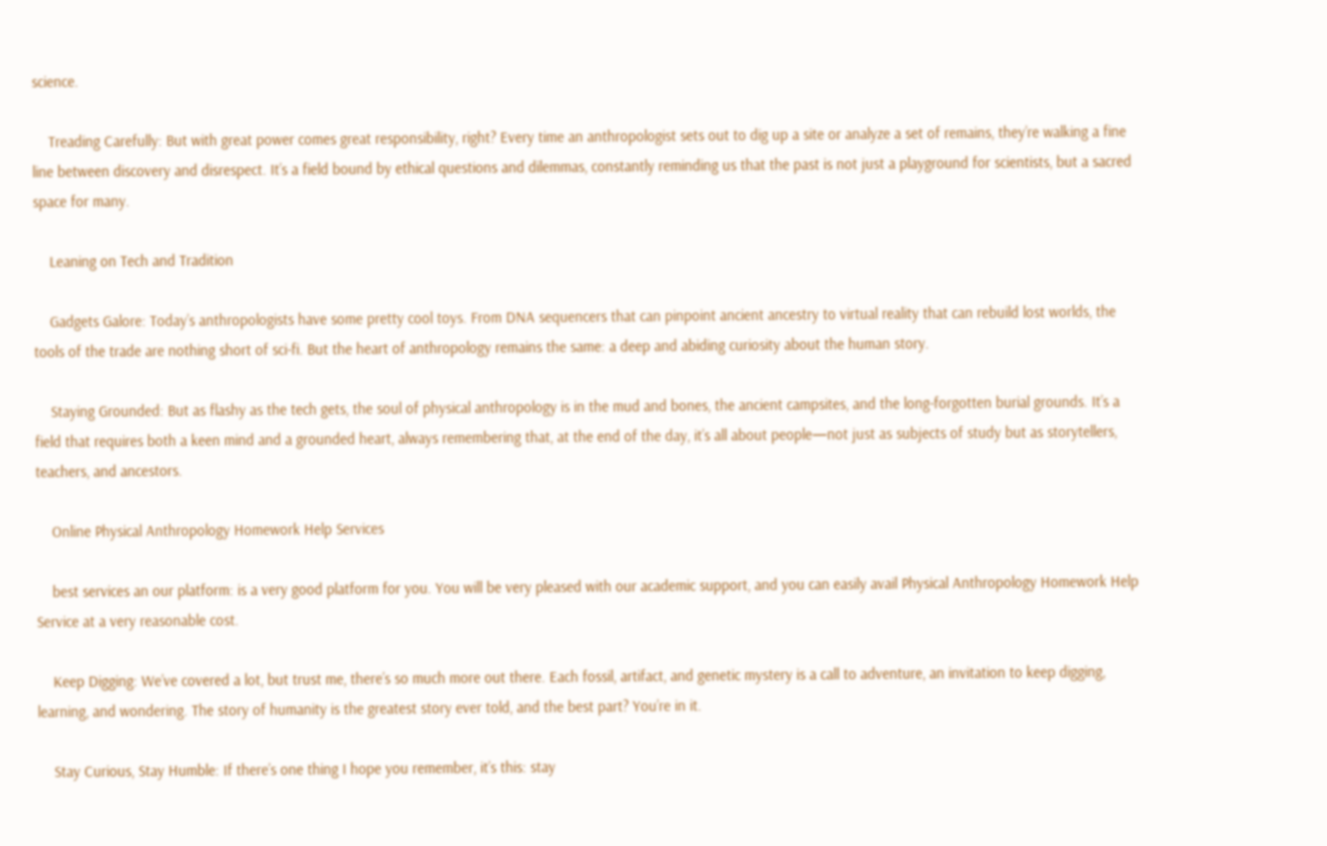science.

    Treading Carefully: But with great power comes great responsibility, right? Every time an anthropologist sets out to dig up a site or analyze a set of remains, they’re walking a fine line between discovery and disrespect. It’s a field bound by ethical questions and dilemmas, constantly reminding us that the past is not just a playground for scientists, but a sacred space for many.

    Leaning on Tech and Tradition

    Gadgets Galore: Today’s anthropologists have some pretty cool toys. From DNA sequencers that can pinpoint ancient ancestry to virtual reality that can rebuild lost worlds, the tools of the trade are nothing short of sci-fi. But the heart of anthropology remains the same: a deep and abiding curiosity about the human story.

    Staying Grounded: But as flashy as the tech gets, the soul of physical anthropology is in the mud and bones, the ancient campsites, and the long-forgotten burial grounds. It’s a field that requires both a keen mind and a grounded heart, always remembering that, at the end of the day, it’s all about people—not just as subjects of study but as storytellers, teachers, and ancestors.

    Online Physical Anthropology Homework Help Services

    best services an our platform: is a very good platform for you. You will be very pleased with our academic support, and you can easily avail Physical Anthropology Homework Help Service at a very reasonable cost.

    Keep Digging: We’ve covered a lot, but trust me, there’s so much more out there. Each fossil, artifact, and genetic mystery is a call to adventure, an invitation to keep digging, learning, and wondering. The story of humanity is the greatest story ever told, and the best part? You’re in it.

    Stay Curious, Stay Humble: If there’s one thing I hope you remember, it’s this: stay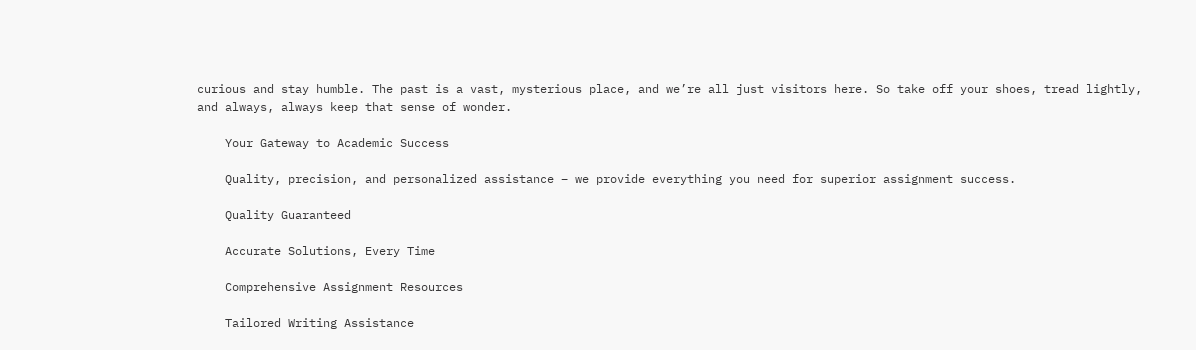curious and stay humble. The past is a vast, mysterious place, and we’re all just visitors here. So take off your shoes, tread lightly, and always, always keep that sense of wonder.

    Your Gateway to Academic Success

    Quality, precision, and personalized assistance – we provide everything you need for superior assignment success.

    Quality Guaranteed

    Accurate Solutions, Every Time

    Comprehensive Assignment Resources

    Tailored Writing Assistance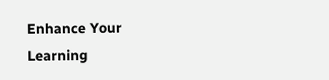Enhance Your Learning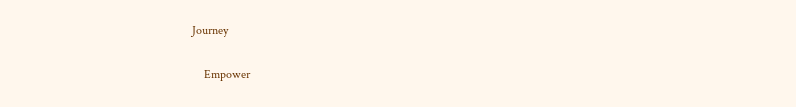Journey

    Empower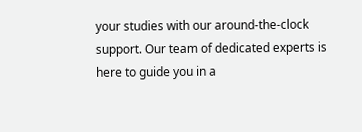your studies with our around-the-clock support. Our team of dedicated experts is here to guide you in a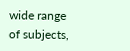wide range of subjects,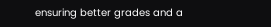ensuring better grades and a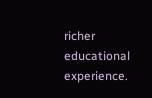richer educational experience.